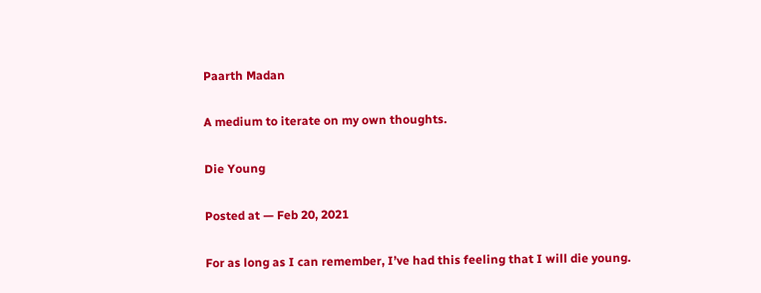Paarth Madan

A medium to iterate on my own thoughts.

Die Young

Posted at — Feb 20, 2021

For as long as I can remember, I’ve had this feeling that I will die young.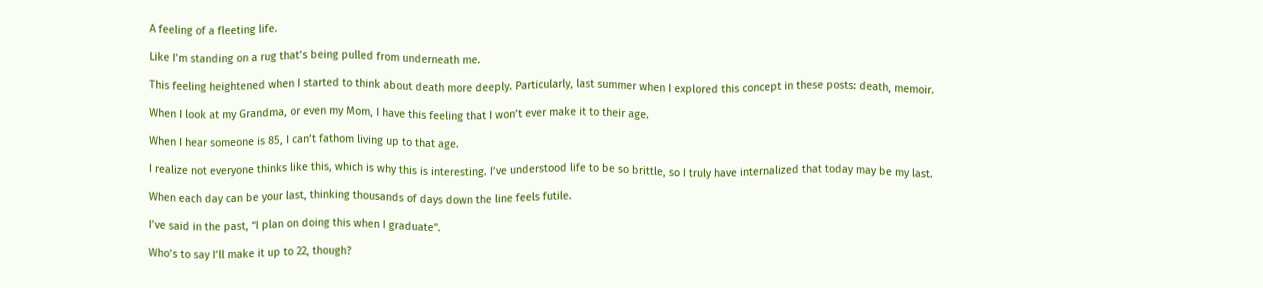A feeling of a fleeting life.

Like I’m standing on a rug that’s being pulled from underneath me.

This feeling heightened when I started to think about death more deeply. Particularly, last summer when I explored this concept in these posts: death, memoir.

When I look at my Grandma, or even my Mom, I have this feeling that I won’t ever make it to their age.

When I hear someone is 85, I can’t fathom living up to that age.

I realize not everyone thinks like this, which is why this is interesting. I’ve understood life to be so brittle, so I truly have internalized that today may be my last.

When each day can be your last, thinking thousands of days down the line feels futile.

I’ve said in the past, “I plan on doing this when I graduate”.

Who’s to say I’ll make it up to 22, though?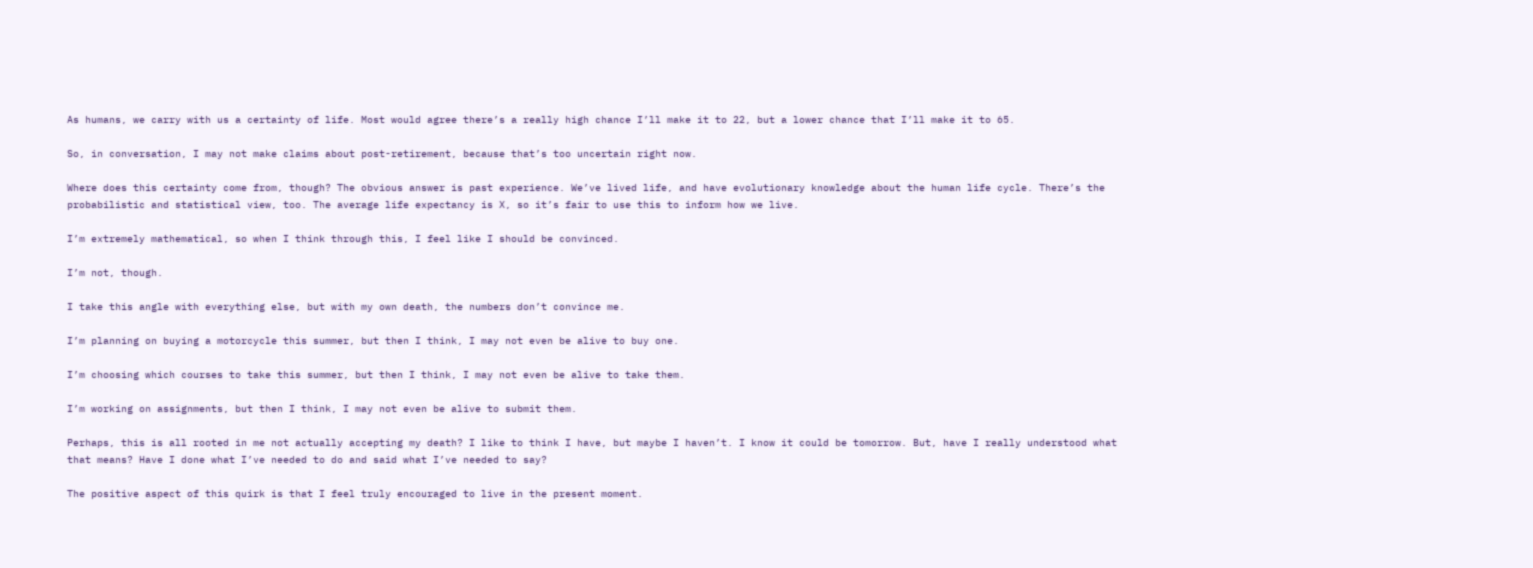As humans, we carry with us a certainty of life. Most would agree there’s a really high chance I’ll make it to 22, but a lower chance that I’ll make it to 65.

So, in conversation, I may not make claims about post-retirement, because that’s too uncertain right now.

Where does this certainty come from, though? The obvious answer is past experience. We’ve lived life, and have evolutionary knowledge about the human life cycle. There’s the probabilistic and statistical view, too. The average life expectancy is X, so it’s fair to use this to inform how we live.

I’m extremely mathematical, so when I think through this, I feel like I should be convinced.

I’m not, though.

I take this angle with everything else, but with my own death, the numbers don’t convince me.

I’m planning on buying a motorcycle this summer, but then I think, I may not even be alive to buy one.

I’m choosing which courses to take this summer, but then I think, I may not even be alive to take them.

I’m working on assignments, but then I think, I may not even be alive to submit them.

Perhaps, this is all rooted in me not actually accepting my death? I like to think I have, but maybe I haven’t. I know it could be tomorrow. But, have I really understood what that means? Have I done what I’ve needed to do and said what I’ve needed to say?

The positive aspect of this quirk is that I feel truly encouraged to live in the present moment.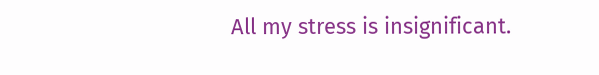All my stress is insignificant.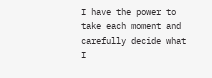I have the power to take each moment and carefully decide what I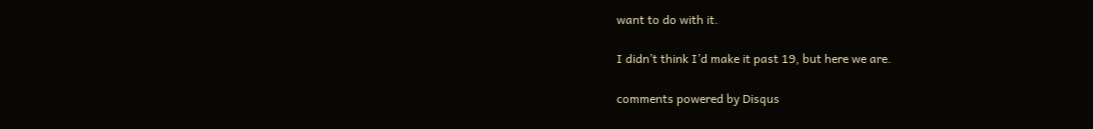want to do with it.

I didn’t think I’d make it past 19, but here we are.

comments powered by Disqus